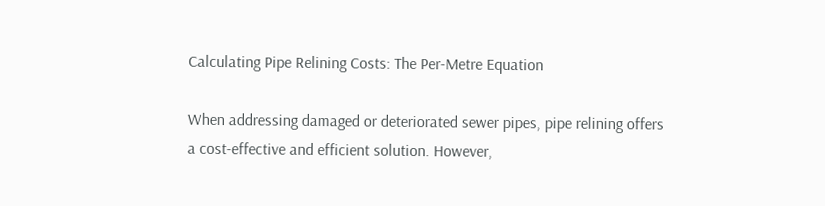Calculating Pipe Relining Costs: The Per-Metre Equation

When addressing damaged or deteriorated sewer pipes, pipe relining offers a cost-effective and efficient solution. However,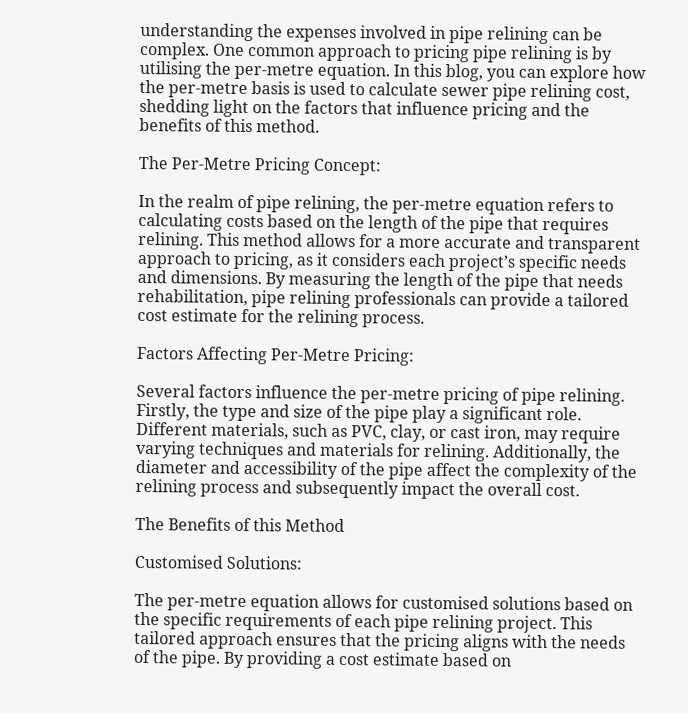understanding the expenses involved in pipe relining can be complex. One common approach to pricing pipe relining is by utilising the per-metre equation. In this blog, you can explore how the per-metre basis is used to calculate sewer pipe relining cost, shedding light on the factors that influence pricing and the benefits of this method.

The Per-Metre Pricing Concept:

In the realm of pipe relining, the per-metre equation refers to calculating costs based on the length of the pipe that requires relining. This method allows for a more accurate and transparent approach to pricing, as it considers each project’s specific needs and dimensions. By measuring the length of the pipe that needs rehabilitation, pipe relining professionals can provide a tailored cost estimate for the relining process.

Factors Affecting Per-Metre Pricing:

Several factors influence the per-metre pricing of pipe relining. Firstly, the type and size of the pipe play a significant role. Different materials, such as PVC, clay, or cast iron, may require varying techniques and materials for relining. Additionally, the diameter and accessibility of the pipe affect the complexity of the relining process and subsequently impact the overall cost.

The Benefits of this Method

Customised Solutions:

The per-metre equation allows for customised solutions based on the specific requirements of each pipe relining project. This tailored approach ensures that the pricing aligns with the needs of the pipe. By providing a cost estimate based on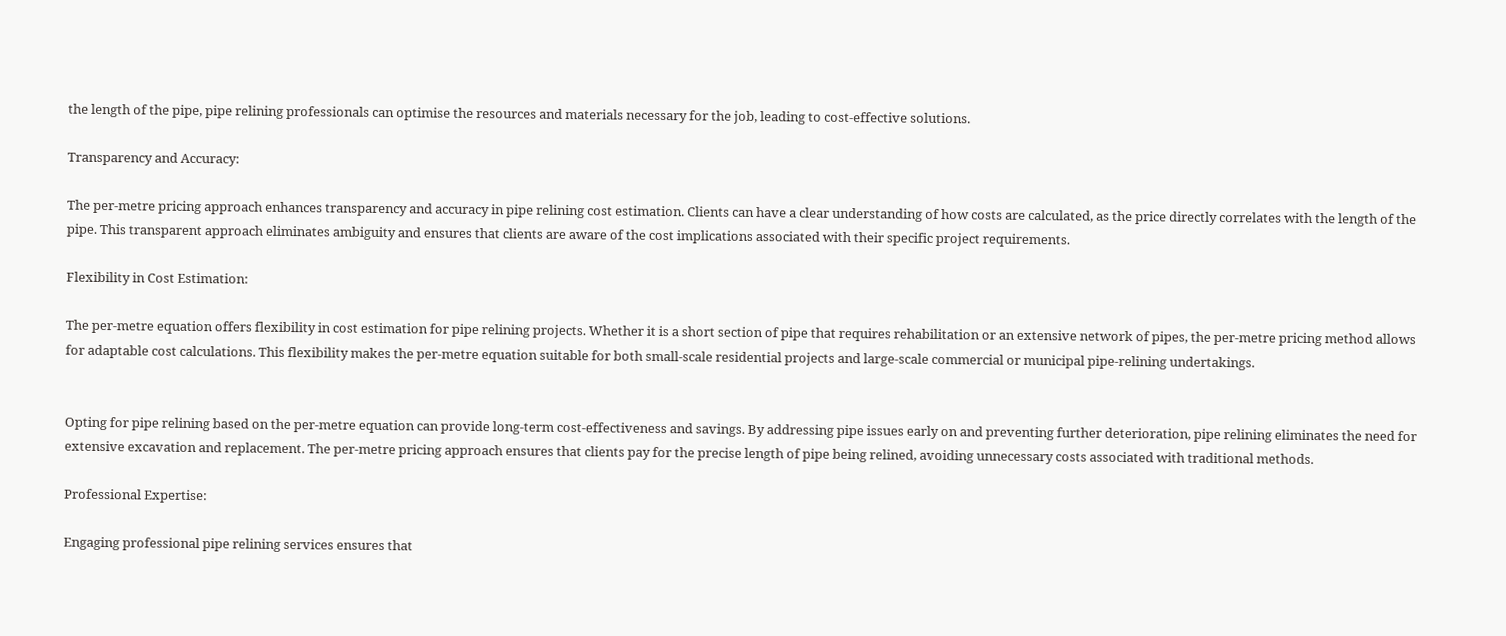the length of the pipe, pipe relining professionals can optimise the resources and materials necessary for the job, leading to cost-effective solutions.

Transparency and Accuracy:

The per-metre pricing approach enhances transparency and accuracy in pipe relining cost estimation. Clients can have a clear understanding of how costs are calculated, as the price directly correlates with the length of the pipe. This transparent approach eliminates ambiguity and ensures that clients are aware of the cost implications associated with their specific project requirements.

Flexibility in Cost Estimation:

The per-metre equation offers flexibility in cost estimation for pipe relining projects. Whether it is a short section of pipe that requires rehabilitation or an extensive network of pipes, the per-metre pricing method allows for adaptable cost calculations. This flexibility makes the per-metre equation suitable for both small-scale residential projects and large-scale commercial or municipal pipe-relining undertakings.


Opting for pipe relining based on the per-metre equation can provide long-term cost-effectiveness and savings. By addressing pipe issues early on and preventing further deterioration, pipe relining eliminates the need for extensive excavation and replacement. The per-metre pricing approach ensures that clients pay for the precise length of pipe being relined, avoiding unnecessary costs associated with traditional methods.

Professional Expertise:

Engaging professional pipe relining services ensures that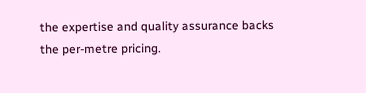the expertise and quality assurance backs the per-metre pricing.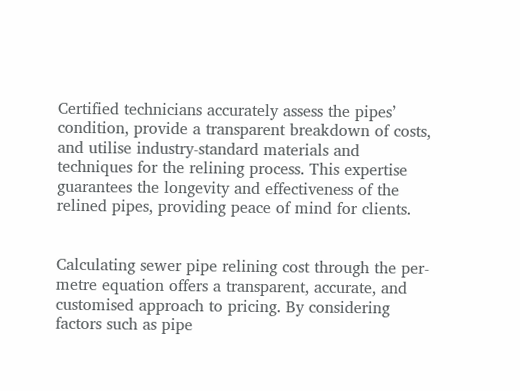Certified technicians accurately assess the pipes’ condition, provide a transparent breakdown of costs, and utilise industry-standard materials and techniques for the relining process. This expertise guarantees the longevity and effectiveness of the relined pipes, providing peace of mind for clients.


Calculating sewer pipe relining cost through the per-metre equation offers a transparent, accurate, and customised approach to pricing. By considering factors such as pipe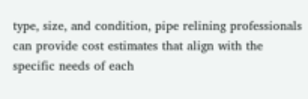type, size, and condition, pipe relining professionals can provide cost estimates that align with the specific needs of each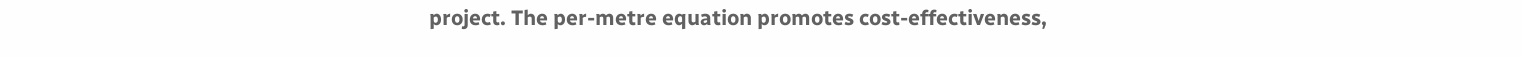project. The per-metre equation promotes cost-effectiveness,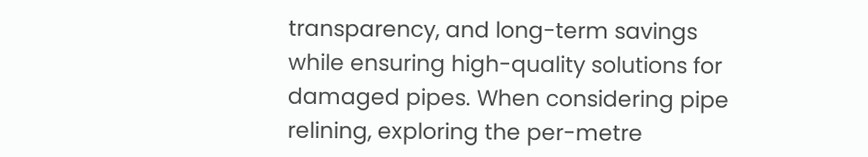transparency, and long-term savings while ensuring high-quality solutions for damaged pipes. When considering pipe relining, exploring the per-metre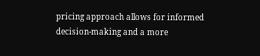pricing approach allows for informed decision-making and a more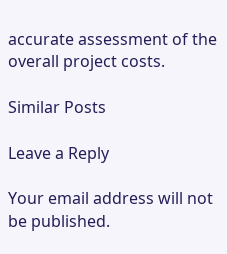accurate assessment of the overall project costs.

Similar Posts

Leave a Reply

Your email address will not be published.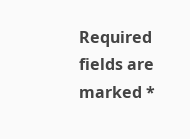Required fields are marked *